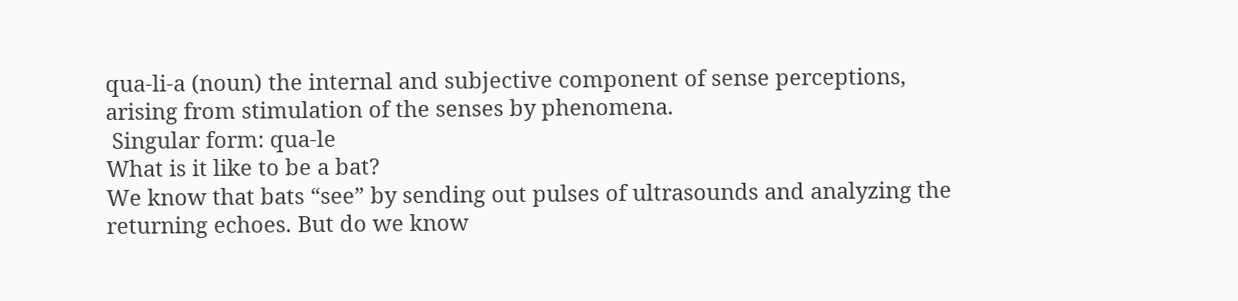qua-li-a (noun) the internal and subjective component of sense perceptions, arising from stimulation of the senses by phenomena.
 Singular form: qua-le
What is it like to be a bat?
We know that bats “see” by sending out pulses of ultrasounds and analyzing the returning echoes. But do we know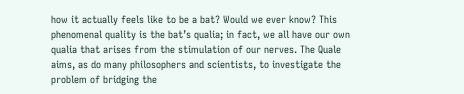how it actually feels like to be a bat? Would we ever know? This phenomenal quality is the bat’s qualia; in fact, we all have our own qualia that arises from the stimulation of our nerves. The Quale aims, as do many philosophers and scientists, to investigate the problem of bridging the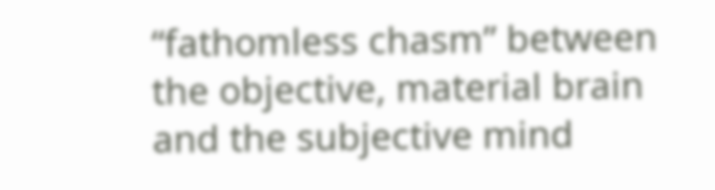“fathomless chasm” between the objective, material brain and the subjective mind